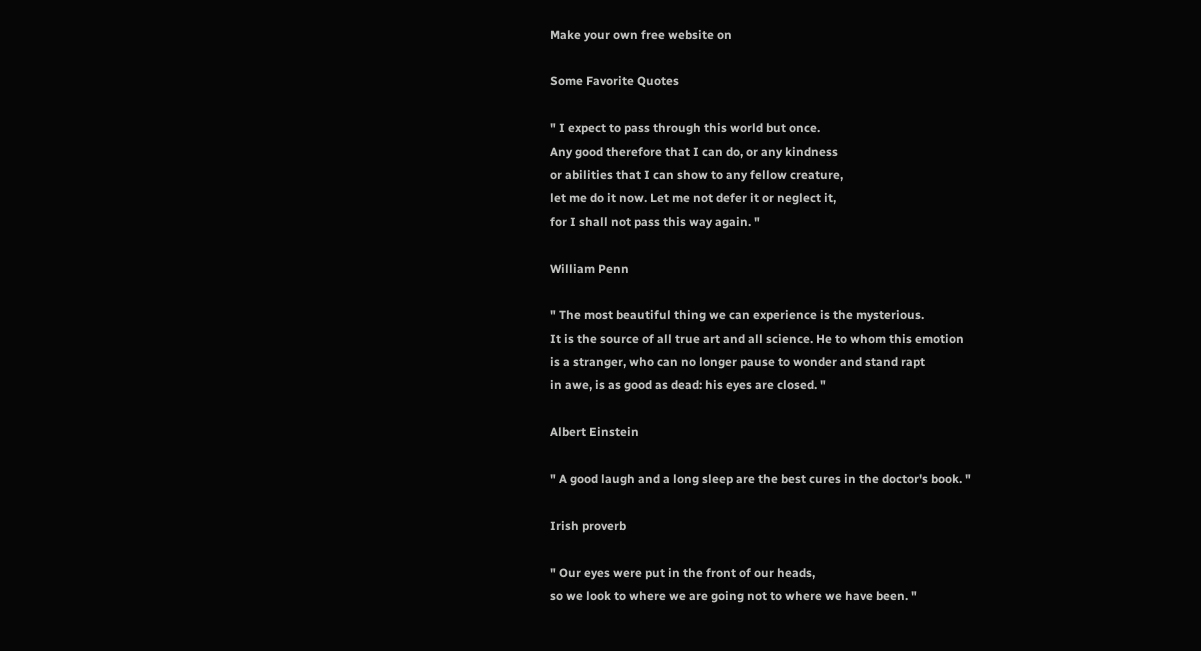Make your own free website on

Some Favorite Quotes

" I expect to pass through this world but once.
Any good therefore that I can do, or any kindness
or abilities that I can show to any fellow creature,
let me do it now. Let me not defer it or neglect it,
for I shall not pass this way again. "

William Penn

" The most beautiful thing we can experience is the mysterious.
It is the source of all true art and all science. He to whom this emotion
is a stranger, who can no longer pause to wonder and stand rapt
in awe, is as good as dead: his eyes are closed. "

Albert Einstein

" A good laugh and a long sleep are the best cures in the doctor's book. "

Irish proverb

" Our eyes were put in the front of our heads,
so we look to where we are going not to where we have been. "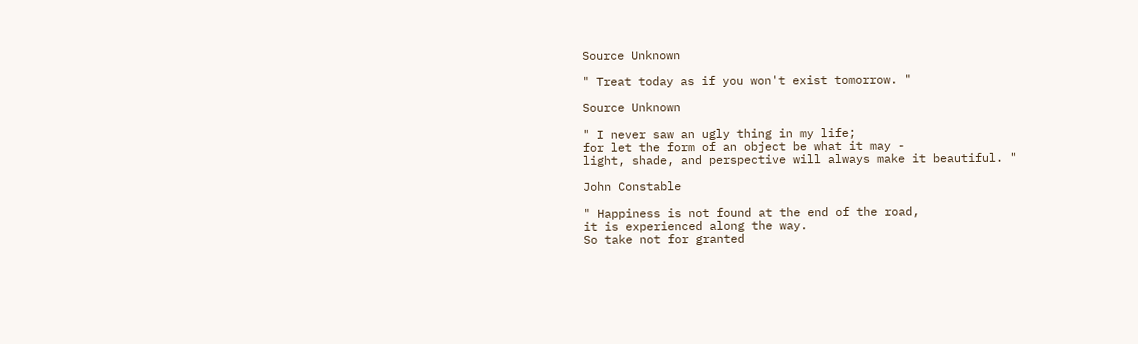Source Unknown

" Treat today as if you won't exist tomorrow. "

Source Unknown

" I never saw an ugly thing in my life;
for let the form of an object be what it may -
light, shade, and perspective will always make it beautiful. "

John Constable

" Happiness is not found at the end of the road,
it is experienced along the way.
So take not for granted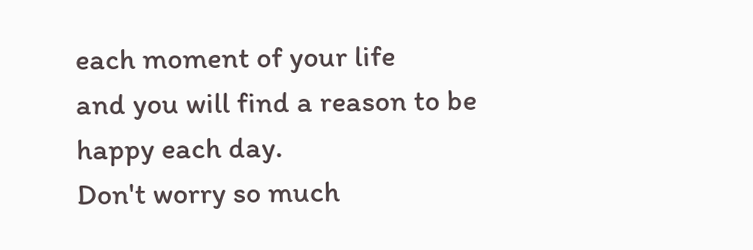each moment of your life
and you will find a reason to be happy each day.
Don't worry so much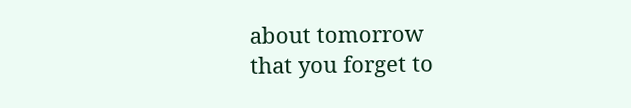about tomorrow
that you forget to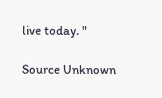live today. "

Source Unknown